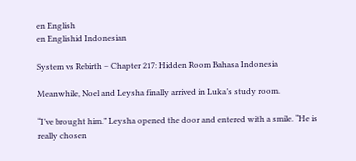en English
en Englishid Indonesian

System vs Rebirth – Chapter 217: Hidden Room Bahasa Indonesia

Meanwhile, Noel and Leysha finally arrived in Luka’s study room.

“I’ve brought him.” Leysha opened the door and entered with a smile. “He is really chosen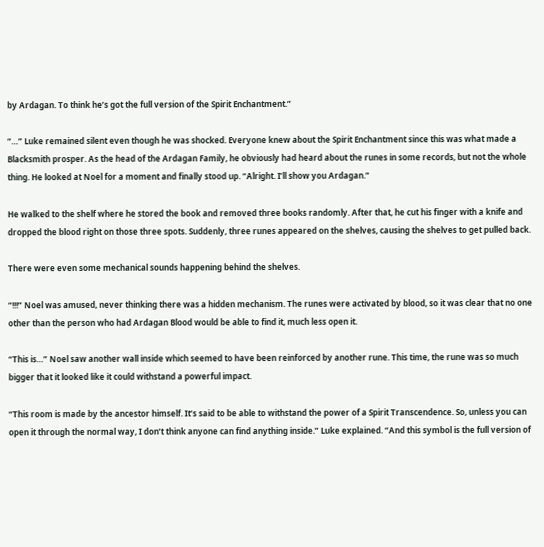by Ardagan. To think he’s got the full version of the Spirit Enchantment.”

“…” Luke remained silent even though he was shocked. Everyone knew about the Spirit Enchantment since this was what made a Blacksmith prosper. As the head of the Ardagan Family, he obviously had heard about the runes in some records, but not the whole thing. He looked at Noel for a moment and finally stood up. “Alright. I’ll show you Ardagan.”

He walked to the shelf where he stored the book and removed three books randomly. After that, he cut his finger with a knife and dropped the blood right on those three spots. Suddenly, three runes appeared on the shelves, causing the shelves to get pulled back.

There were even some mechanical sounds happening behind the shelves.

“!!!” Noel was amused, never thinking there was a hidden mechanism. The runes were activated by blood, so it was clear that no one other than the person who had Ardagan Blood would be able to find it, much less open it.

“This is…” Noel saw another wall inside which seemed to have been reinforced by another rune. This time, the rune was so much bigger that it looked like it could withstand a powerful impact.

“This room is made by the ancestor himself. It’s said to be able to withstand the power of a Spirit Transcendence. So, unless you can open it through the normal way, I don’t think anyone can find anything inside.” Luke explained. “And this symbol is the full version of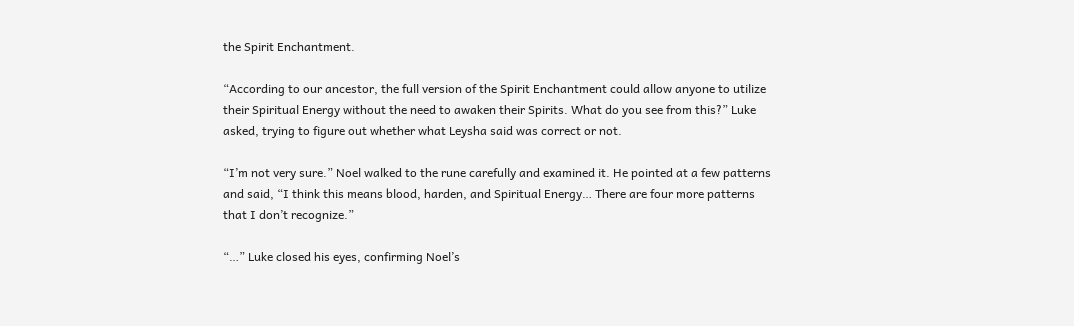the Spirit Enchantment.

“According to our ancestor, the full version of the Spirit Enchantment could allow anyone to utilize their Spiritual Energy without the need to awaken their Spirits. What do you see from this?” Luke asked, trying to figure out whether what Leysha said was correct or not.

“I’m not very sure.” Noel walked to the rune carefully and examined it. He pointed at a few patterns and said, “I think this means blood, harden, and Spiritual Energy… There are four more patterns that I don’t recognize.”

“…” Luke closed his eyes, confirming Noel’s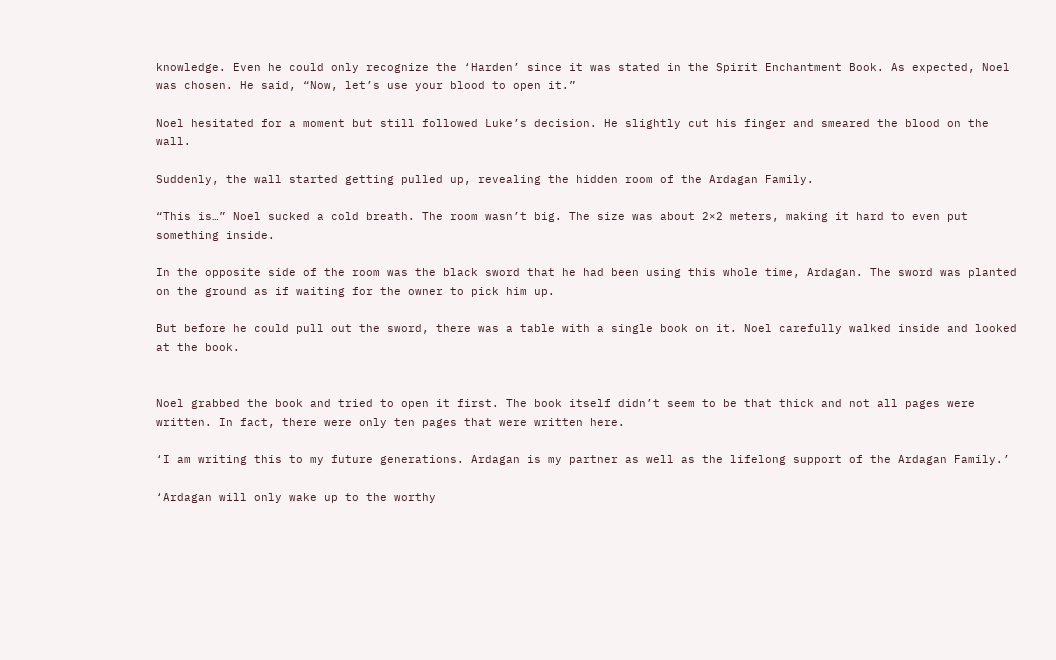knowledge. Even he could only recognize the ‘Harden’ since it was stated in the Spirit Enchantment Book. As expected, Noel was chosen. He said, “Now, let’s use your blood to open it.”

Noel hesitated for a moment but still followed Luke’s decision. He slightly cut his finger and smeared the blood on the wall.

Suddenly, the wall started getting pulled up, revealing the hidden room of the Ardagan Family.

“This is…” Noel sucked a cold breath. The room wasn’t big. The size was about 2×2 meters, making it hard to even put something inside.

In the opposite side of the room was the black sword that he had been using this whole time, Ardagan. The sword was planted on the ground as if waiting for the owner to pick him up.

But before he could pull out the sword, there was a table with a single book on it. Noel carefully walked inside and looked at the book.


Noel grabbed the book and tried to open it first. The book itself didn’t seem to be that thick and not all pages were written. In fact, there were only ten pages that were written here.

‘I am writing this to my future generations. Ardagan is my partner as well as the lifelong support of the Ardagan Family.’

‘Ardagan will only wake up to the worthy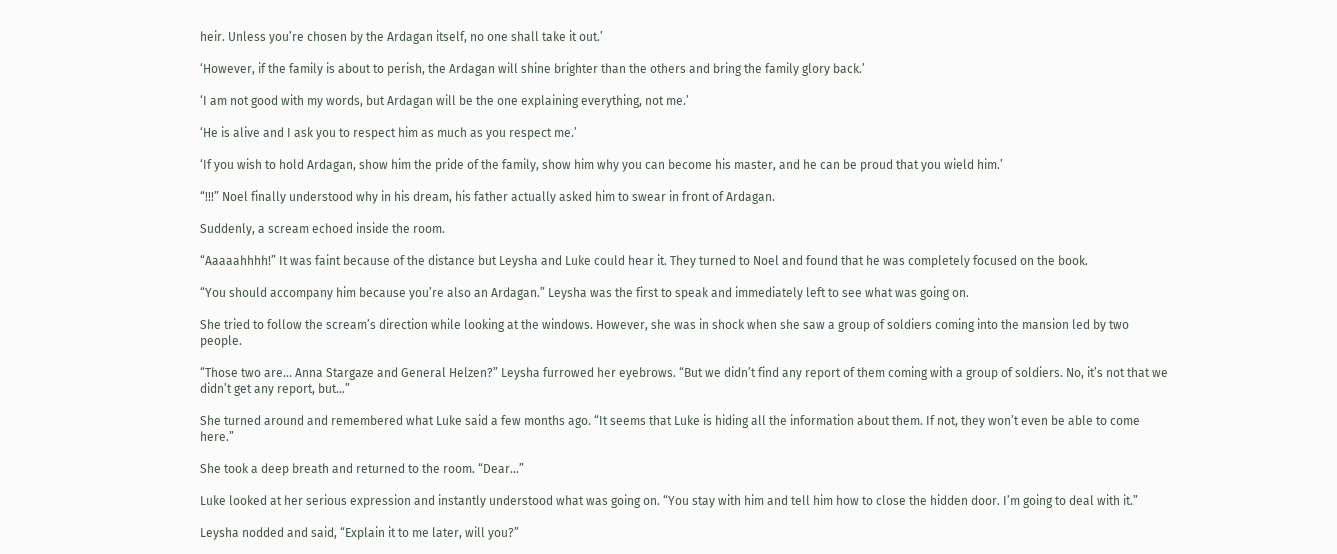heir. Unless you’re chosen by the Ardagan itself, no one shall take it out.’

‘However, if the family is about to perish, the Ardagan will shine brighter than the others and bring the family glory back.’

‘I am not good with my words, but Ardagan will be the one explaining everything, not me.’

‘He is alive and I ask you to respect him as much as you respect me.’

‘If you wish to hold Ardagan, show him the pride of the family, show him why you can become his master, and he can be proud that you wield him.’

“!!!” Noel finally understood why in his dream, his father actually asked him to swear in front of Ardagan.

Suddenly, a scream echoed inside the room.

“Aaaaahhhh!” It was faint because of the distance but Leysha and Luke could hear it. They turned to Noel and found that he was completely focused on the book.

“You should accompany him because you’re also an Ardagan.” Leysha was the first to speak and immediately left to see what was going on.

She tried to follow the scream’s direction while looking at the windows. However, she was in shock when she saw a group of soldiers coming into the mansion led by two people.

“Those two are… Anna Stargaze and General Helzen?” Leysha furrowed her eyebrows. “But we didn’t find any report of them coming with a group of soldiers. No, it’s not that we didn’t get any report, but…”

She turned around and remembered what Luke said a few months ago. “It seems that Luke is hiding all the information about them. If not, they won’t even be able to come here.”

She took a deep breath and returned to the room. “Dear…”

Luke looked at her serious expression and instantly understood what was going on. “You stay with him and tell him how to close the hidden door. I’m going to deal with it.”

Leysha nodded and said, “Explain it to me later, will you?”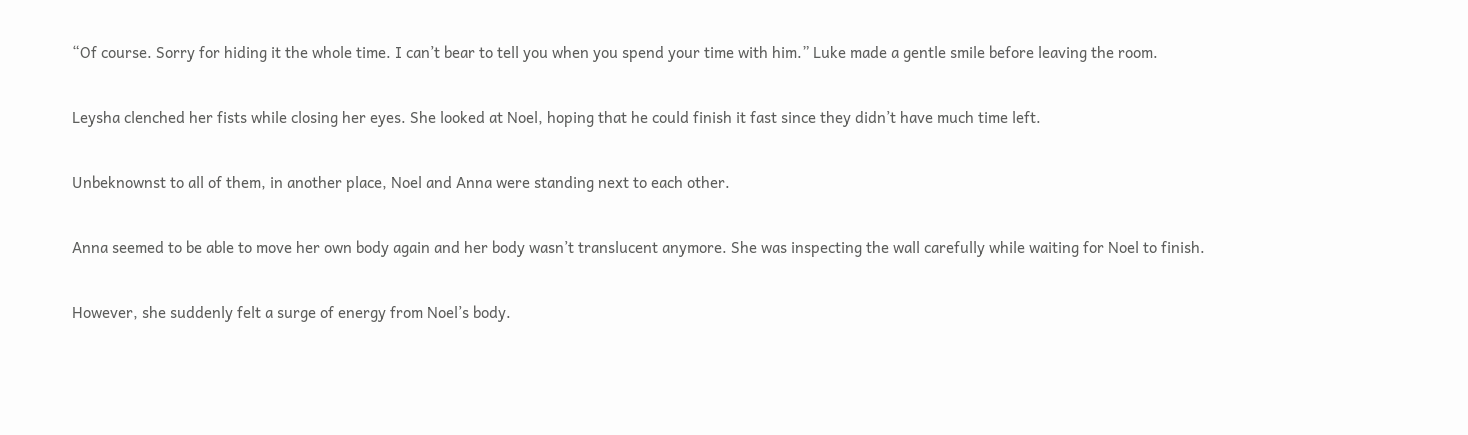“Of course. Sorry for hiding it the whole time. I can’t bear to tell you when you spend your time with him.” Luke made a gentle smile before leaving the room.

Leysha clenched her fists while closing her eyes. She looked at Noel, hoping that he could finish it fast since they didn’t have much time left.

Unbeknownst to all of them, in another place, Noel and Anna were standing next to each other.

Anna seemed to be able to move her own body again and her body wasn’t translucent anymore. She was inspecting the wall carefully while waiting for Noel to finish.

However, she suddenly felt a surge of energy from Noel’s body.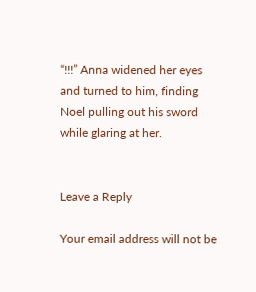“!!!” Anna widened her eyes and turned to him, finding Noel pulling out his sword while glaring at her.


Leave a Reply

Your email address will not be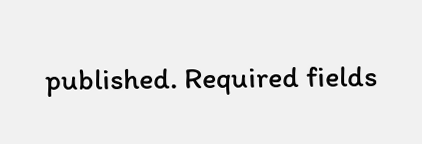published. Required fields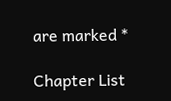are marked *

Chapter List